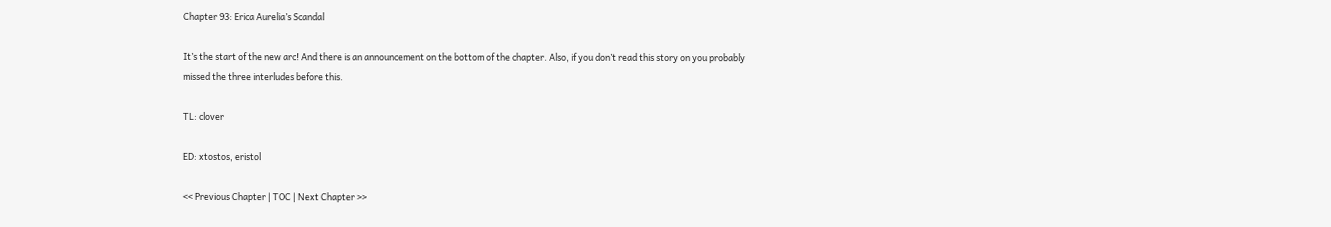Chapter 93: Erica Aurelia’s Scandal

It’s the start of the new arc! And there is an announcement on the bottom of the chapter. Also, if you don’t read this story on you probably missed the three interludes before this.

TL: clover

ED: xtostos, eristol

<< Previous Chapter | TOC | Next Chapter >>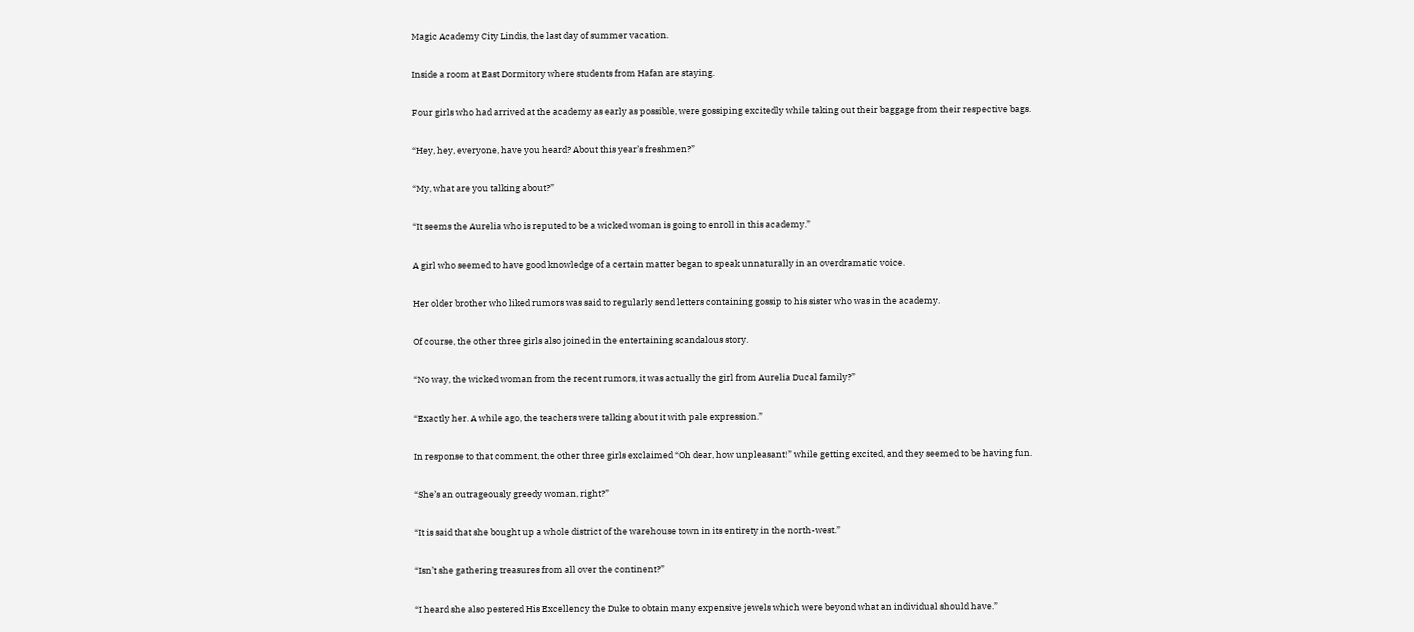Magic Academy City Lindis, the last day of summer vacation.

Inside a room at East Dormitory where students from Hafan are staying.

Four girls who had arrived at the academy as early as possible, were gossiping excitedly while taking out their baggage from their respective bags.

“Hey, hey, everyone, have you heard? About this year’s freshmen?”

“My, what are you talking about?”

“It seems the Aurelia who is reputed to be a wicked woman is going to enroll in this academy.”

A girl who seemed to have good knowledge of a certain matter began to speak unnaturally in an overdramatic voice.

Her older brother who liked rumors was said to regularly send letters containing gossip to his sister who was in the academy.

Of course, the other three girls also joined in the entertaining scandalous story.

“No way, the wicked woman from the recent rumors, it was actually the girl from Aurelia Ducal family?”

“Exactly her. A while ago, the teachers were talking about it with pale expression.”

In response to that comment, the other three girls exclaimed “Oh dear, how unpleasant!” while getting excited, and they seemed to be having fun.

“She’s an outrageously greedy woman, right?”

“It is said that she bought up a whole district of the warehouse town in its entirety in the north-west.”

“Isn’t she gathering treasures from all over the continent?”

“I heard she also pestered His Excellency the Duke to obtain many expensive jewels which were beyond what an individual should have.”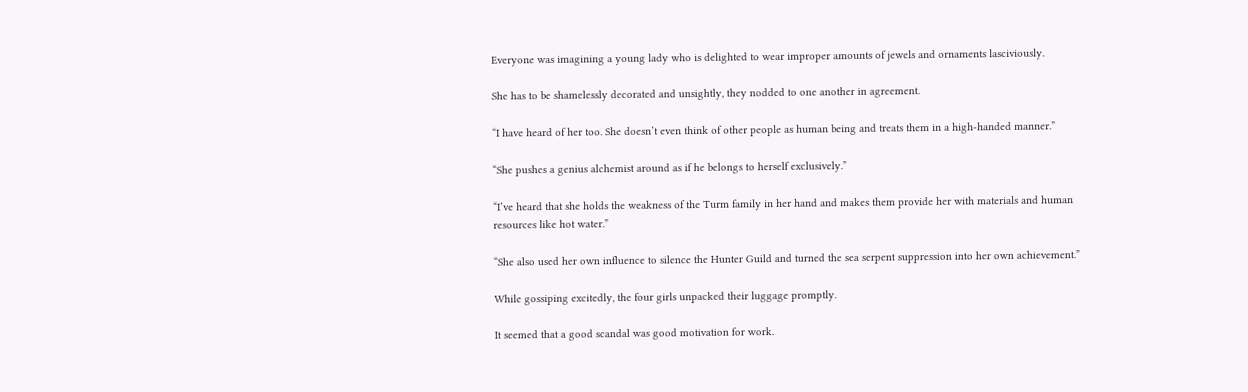Everyone was imagining a young lady who is delighted to wear improper amounts of jewels and ornaments lasciviously.

She has to be shamelessly decorated and unsightly, they nodded to one another in agreement.

“I have heard of her too. She doesn’t even think of other people as human being and treats them in a high-handed manner.”

“She pushes a genius alchemist around as if he belongs to herself exclusively.”

“I’ve heard that she holds the weakness of the Turm family in her hand and makes them provide her with materials and human resources like hot water.”

“She also used her own influence to silence the Hunter Guild and turned the sea serpent suppression into her own achievement.”

While gossiping excitedly, the four girls unpacked their luggage promptly.

It seemed that a good scandal was good motivation for work.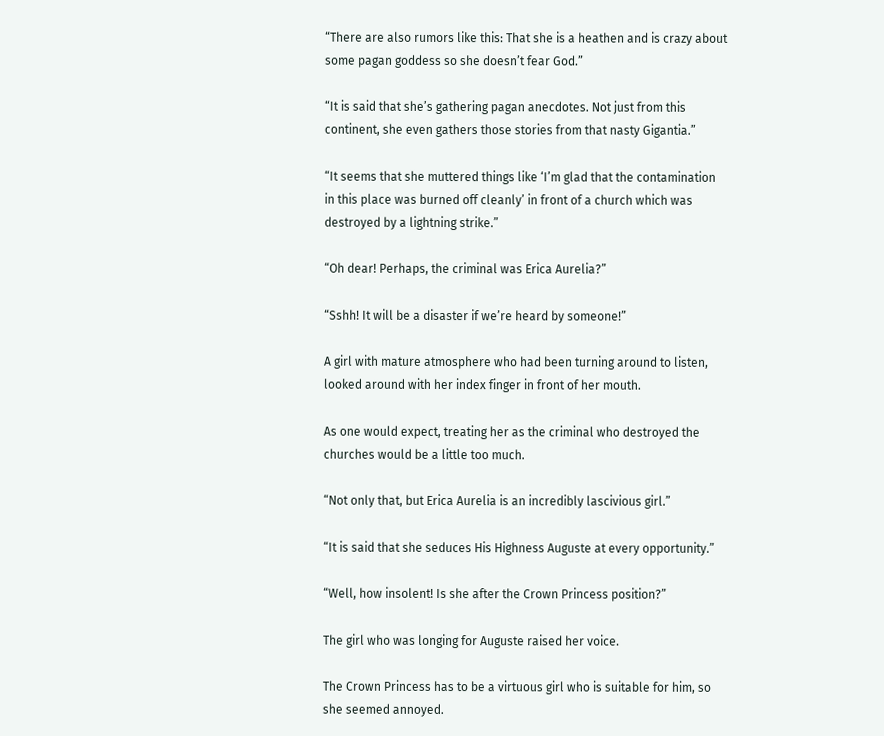“There are also rumors like this: That she is a heathen and is crazy about some pagan goddess so she doesn’t fear God.”

“It is said that she’s gathering pagan anecdotes. Not just from this continent, she even gathers those stories from that nasty Gigantia.”

“It seems that she muttered things like ‘I’m glad that the contamination in this place was burned off cleanly’ in front of a church which was destroyed by a lightning strike.”

“Oh dear! Perhaps, the criminal was Erica Aurelia?”

“Sshh! It will be a disaster if we’re heard by someone!”

A girl with mature atmosphere who had been turning around to listen, looked around with her index finger in front of her mouth.

As one would expect, treating her as the criminal who destroyed the churches would be a little too much.

“Not only that, but Erica Aurelia is an incredibly lascivious girl.”

“It is said that she seduces His Highness Auguste at every opportunity.”

“Well, how insolent! Is she after the Crown Princess position?”

The girl who was longing for Auguste raised her voice.

The Crown Princess has to be a virtuous girl who is suitable for him, so she seemed annoyed.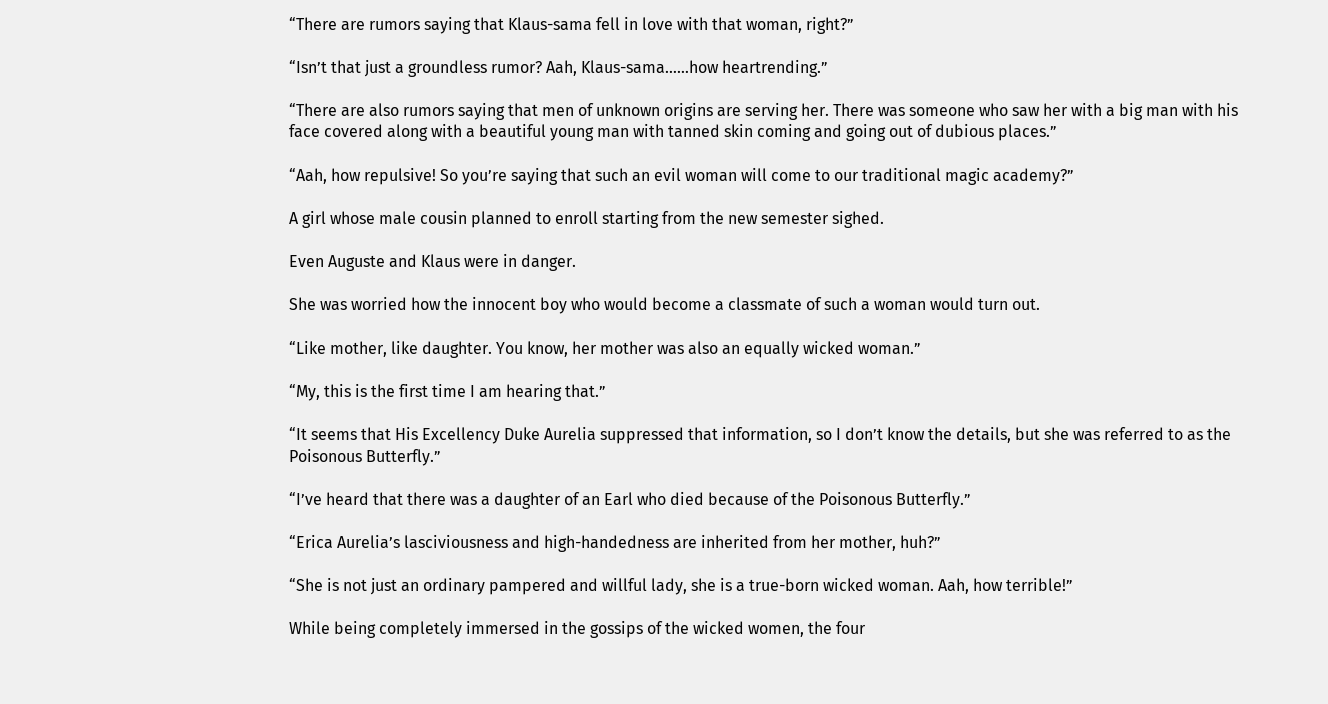“There are rumors saying that Klaus-sama fell in love with that woman, right?”

“Isn’t that just a groundless rumor? Aah, Klaus-sama……how heartrending.”

“There are also rumors saying that men of unknown origins are serving her. There was someone who saw her with a big man with his face covered along with a beautiful young man with tanned skin coming and going out of dubious places.”

“Aah, how repulsive! So you’re saying that such an evil woman will come to our traditional magic academy?”

A girl whose male cousin planned to enroll starting from the new semester sighed.

Even Auguste and Klaus were in danger.

She was worried how the innocent boy who would become a classmate of such a woman would turn out.

“Like mother, like daughter. You know, her mother was also an equally wicked woman.”

“My, this is the first time I am hearing that.”

“It seems that His Excellency Duke Aurelia suppressed that information, so I don’t know the details, but she was referred to as the Poisonous Butterfly.”

“I’ve heard that there was a daughter of an Earl who died because of the Poisonous Butterfly.”

“Erica Aurelia’s lasciviousness and high-handedness are inherited from her mother, huh?”

“She is not just an ordinary pampered and willful lady, she is a true-born wicked woman. Aah, how terrible!”

While being completely immersed in the gossips of the wicked women, the four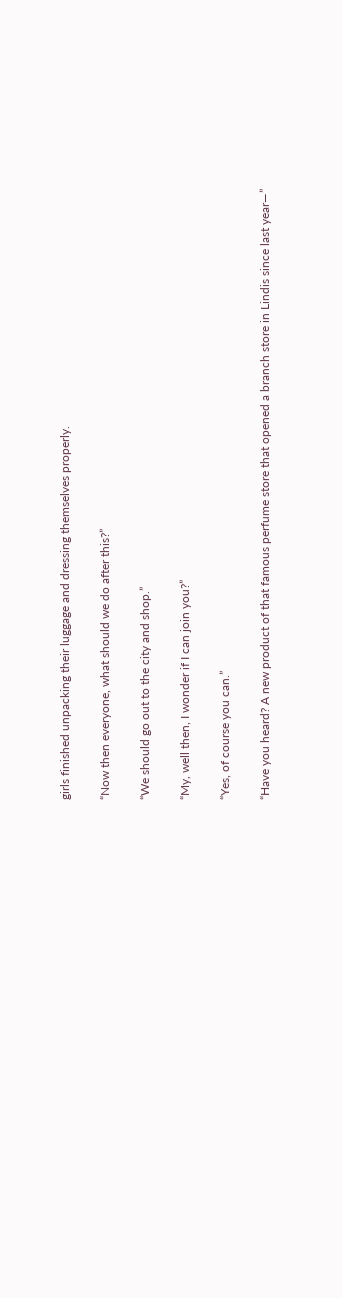girls finished unpacking their luggage and dressing themselves properly.

“Now then everyone, what should we do after this?”

“We should go out to the city and shop.”

“My, well then, I wonder if I can join you?”

“Yes, of course you can.”

“Have you heard? A new product of that famous perfume store that opened a branch store in Lindis since last year—”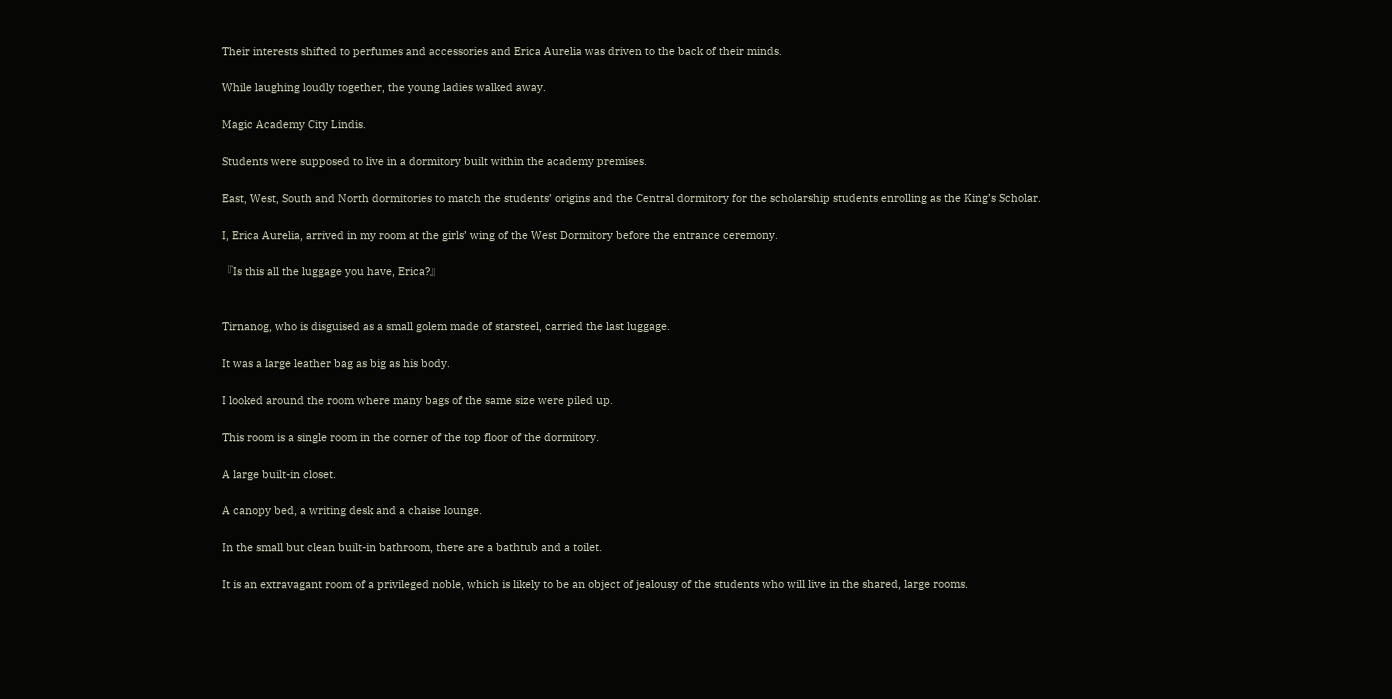Their interests shifted to perfumes and accessories and Erica Aurelia was driven to the back of their minds.

While laughing loudly together, the young ladies walked away.

Magic Academy City Lindis.

Students were supposed to live in a dormitory built within the academy premises.

East, West, South and North dormitories to match the students’ origins and the Central dormitory for the scholarship students enrolling as the King’s Scholar.

I, Erica Aurelia, arrived in my room at the girls’ wing of the West Dormitory before the entrance ceremony.

『Is this all the luggage you have, Erica?』


Tirnanog, who is disguised as a small golem made of starsteel, carried the last luggage.

It was a large leather bag as big as his body.

I looked around the room where many bags of the same size were piled up.

This room is a single room in the corner of the top floor of the dormitory.

A large built-in closet.

A canopy bed, a writing desk and a chaise lounge.

In the small but clean built-in bathroom, there are a bathtub and a toilet.

It is an extravagant room of a privileged noble, which is likely to be an object of jealousy of the students who will live in the shared, large rooms.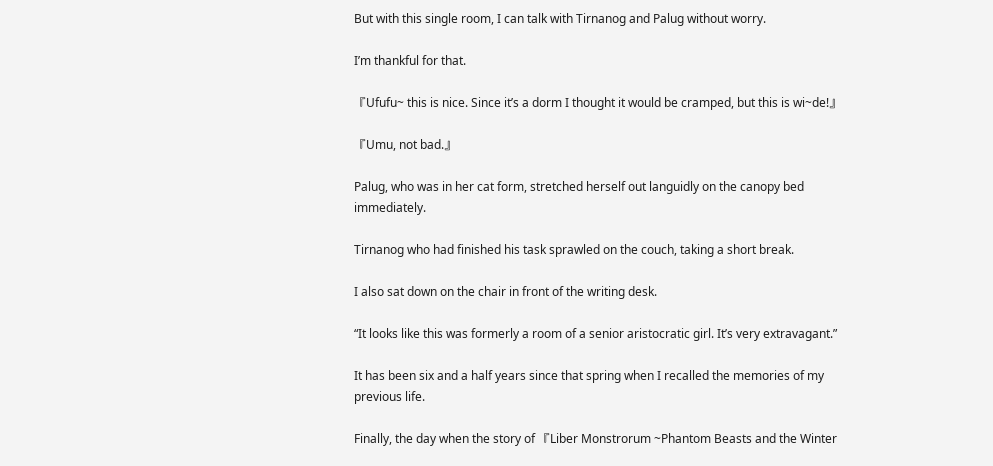But with this single room, I can talk with Tirnanog and Palug without worry.

I’m thankful for that.

『Ufufu~ this is nice. Since it’s a dorm I thought it would be cramped, but this is wi~de!』

『Umu, not bad.』

Palug, who was in her cat form, stretched herself out languidly on the canopy bed immediately.

Tirnanog who had finished his task sprawled on the couch, taking a short break.

I also sat down on the chair in front of the writing desk.

“It looks like this was formerly a room of a senior aristocratic girl. It’s very extravagant.”

It has been six and a half years since that spring when I recalled the memories of my previous life.

Finally, the day when the story of 『Liber Monstrorum ~Phantom Beasts and the Winter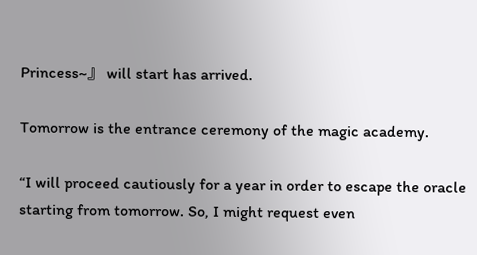Princess~』 will start has arrived.

Tomorrow is the entrance ceremony of the magic academy.

“I will proceed cautiously for a year in order to escape the oracle starting from tomorrow. So, I might request even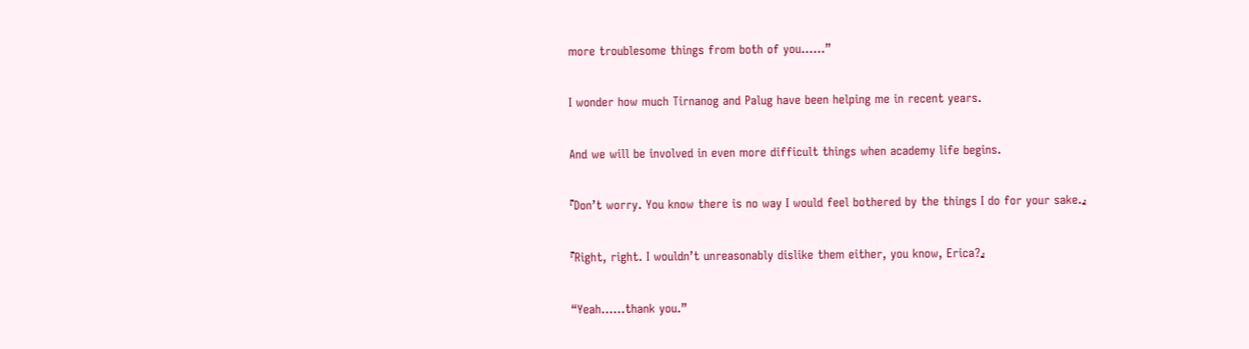more troublesome things from both of you……”

I wonder how much Tirnanog and Palug have been helping me in recent years.

And we will be involved in even more difficult things when academy life begins.

『Don’t worry. You know there is no way I would feel bothered by the things I do for your sake.』

『Right, right. I wouldn’t unreasonably dislike them either, you know, Erica?』

“Yeah……thank you.”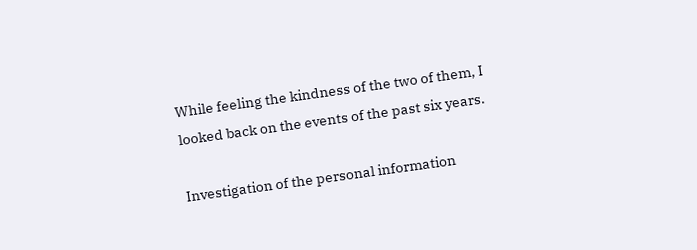While feeling the kindness of the two of them, I looked back on the events of the past six years.

Investigation of the personal information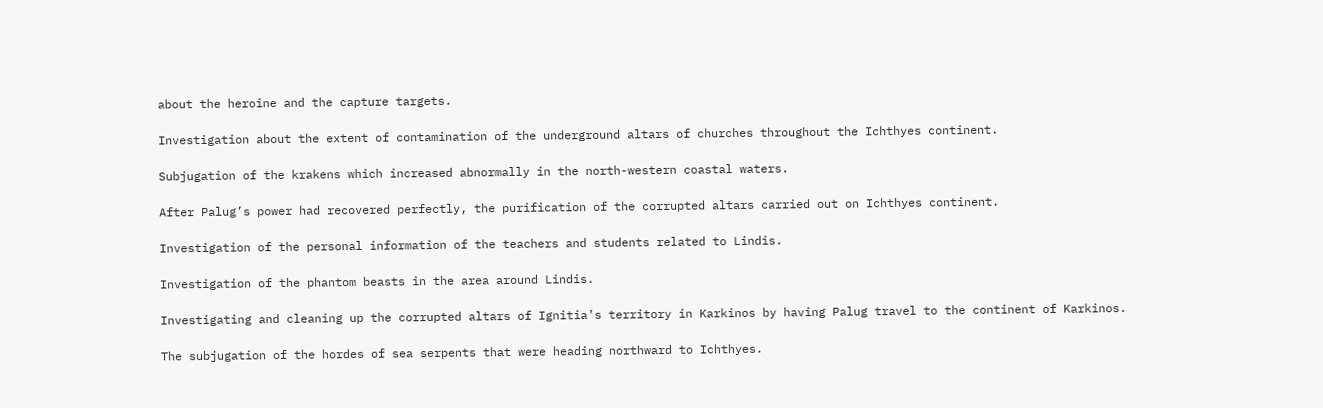about the heroine and the capture targets.

Investigation about the extent of contamination of the underground altars of churches throughout the Ichthyes continent.

Subjugation of the krakens which increased abnormally in the north-western coastal waters.

After Palug’s power had recovered perfectly, the purification of the corrupted altars carried out on Ichthyes continent.

Investigation of the personal information of the teachers and students related to Lindis.

Investigation of the phantom beasts in the area around Lindis.

Investigating and cleaning up the corrupted altars of Ignitia’s territory in Karkinos by having Palug travel to the continent of Karkinos.

The subjugation of the hordes of sea serpents that were heading northward to Ichthyes.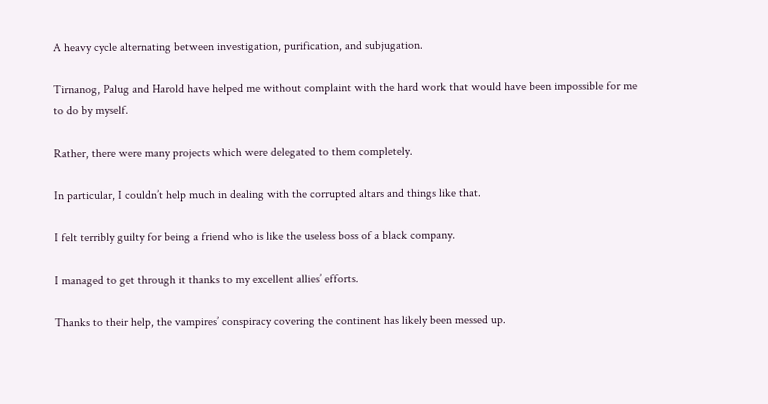A heavy cycle alternating between investigation, purification, and subjugation.

Tirnanog, Palug and Harold have helped me without complaint with the hard work that would have been impossible for me to do by myself.

Rather, there were many projects which were delegated to them completely.

In particular, I couldn’t help much in dealing with the corrupted altars and things like that.

I felt terribly guilty for being a friend who is like the useless boss of a black company.

I managed to get through it thanks to my excellent allies’ efforts.

Thanks to their help, the vampires’ conspiracy covering the continent has likely been messed up.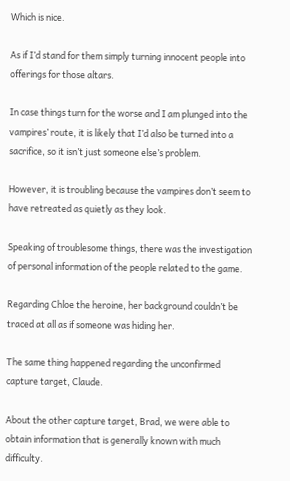Which is nice.

As if I’d stand for them simply turning innocent people into offerings for those altars.

In case things turn for the worse and I am plunged into the vampires’ route, it is likely that I’d also be turned into a sacrifice, so it isn’t just someone else’s problem.

However, it is troubling because the vampires don’t seem to have retreated as quietly as they look.

Speaking of troublesome things, there was the investigation of personal information of the people related to the game.

Regarding Chloe the heroine, her background couldn’t be traced at all as if someone was hiding her.

The same thing happened regarding the unconfirmed capture target, Claude.

About the other capture target, Brad, we were able to obtain information that is generally known with much difficulty.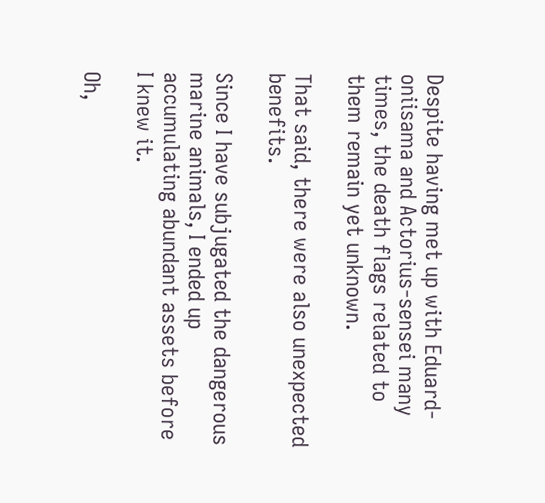Despite having met up with Eduard-oniisama and Actorius-sensei many times, the death flags related to them remain yet unknown.

That said, there were also unexpected benefits.

Since I have subjugated the dangerous marine animals, I ended up accumulating abundant assets before I knew it.

Oh,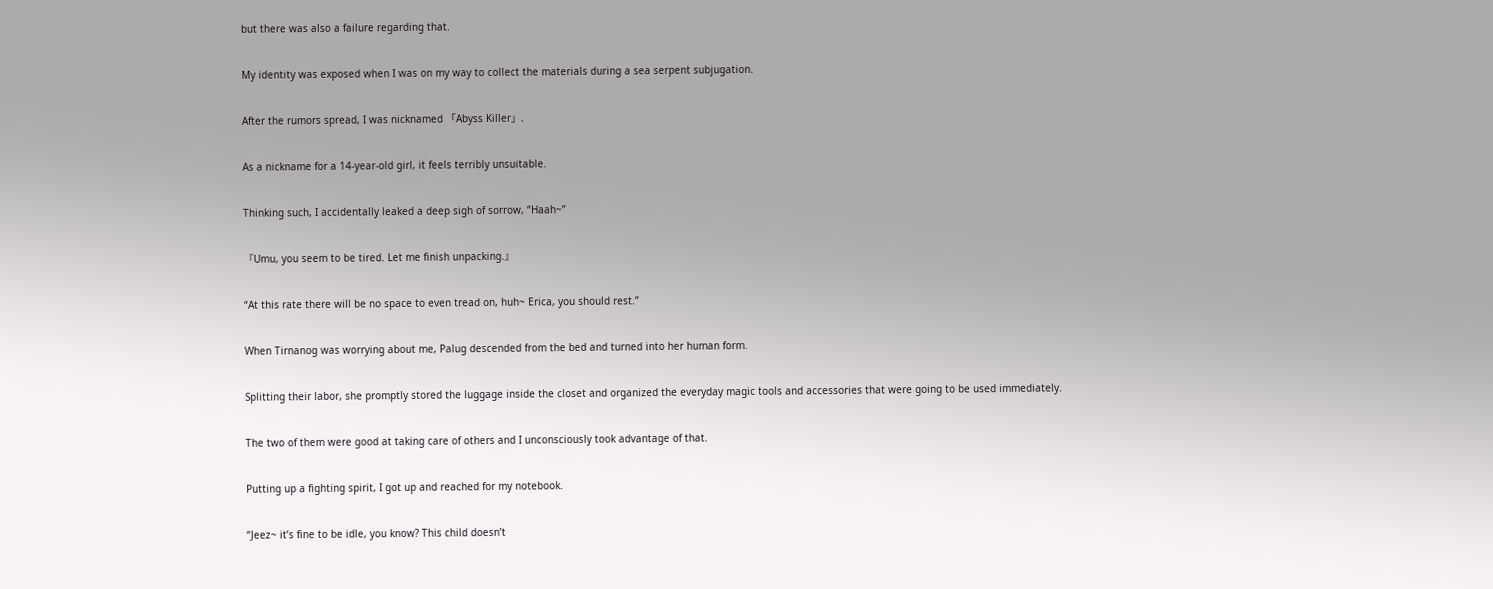but there was also a failure regarding that.

My identity was exposed when I was on my way to collect the materials during a sea serpent subjugation.

After the rumors spread, I was nicknamed 「Abyss Killer」.

As a nickname for a 14-year-old girl, it feels terribly unsuitable.

Thinking such, I accidentally leaked a deep sigh of sorrow, “Haah~”

『Umu, you seem to be tired. Let me finish unpacking.』

“At this rate there will be no space to even tread on, huh~ Erica, you should rest.”

When Tirnanog was worrying about me, Palug descended from the bed and turned into her human form.

Splitting their labor, she promptly stored the luggage inside the closet and organized the everyday magic tools and accessories that were going to be used immediately.

The two of them were good at taking care of others and I unconsciously took advantage of that.

Putting up a fighting spirit, I got up and reached for my notebook.

“Jeez~ it’s fine to be idle, you know? This child doesn’t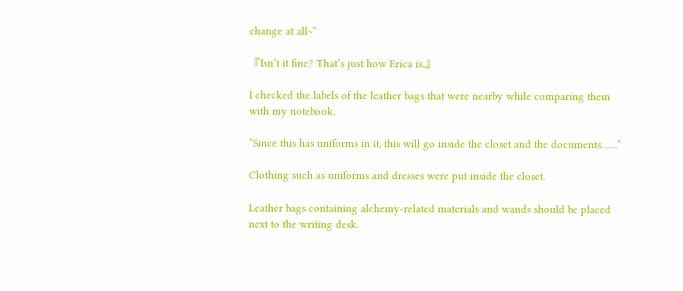change at all~”

『Isn’t it fine? That’s just how Erica is.』

I checked the labels of the leather bags that were nearby while comparing them with my notebook.

“Since this has uniforms in it, this will go inside the closet and the documents……”

Clothing such as uniforms and dresses were put inside the closet.

Leather bags containing alchemy-related materials and wands should be placed next to the writing desk.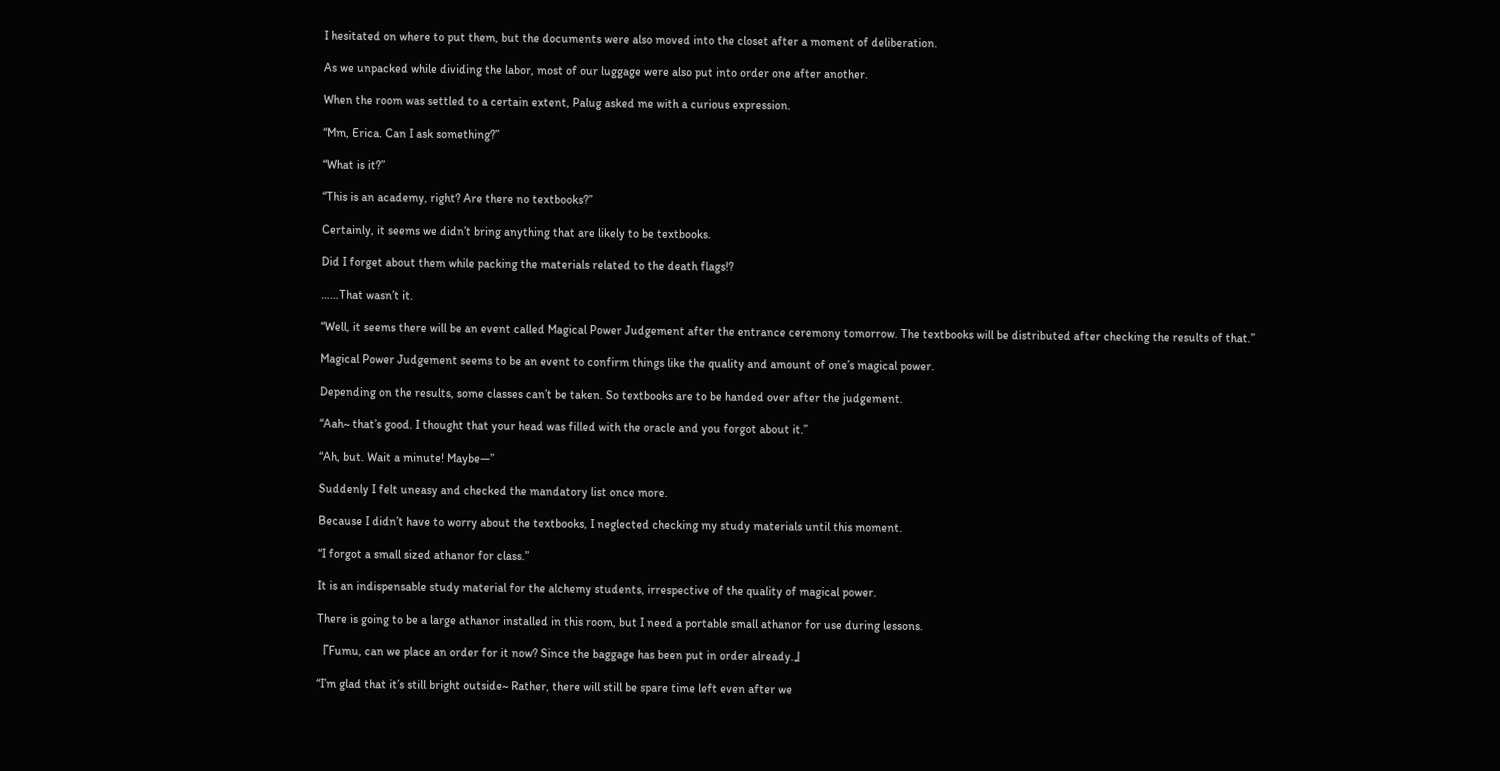I hesitated on where to put them, but the documents were also moved into the closet after a moment of deliberation.

As we unpacked while dividing the labor, most of our luggage were also put into order one after another.

When the room was settled to a certain extent, Palug asked me with a curious expression.

“Mm, Erica. Can I ask something?”

“What is it?”

“This is an academy, right? Are there no textbooks?”

Certainly, it seems we didn’t bring anything that are likely to be textbooks.

Did I forget about them while packing the materials related to the death flags!?

……That wasn’t it.

“Well, it seems there will be an event called Magical Power Judgement after the entrance ceremony tomorrow. The textbooks will be distributed after checking the results of that.”

Magical Power Judgement seems to be an event to confirm things like the quality and amount of one’s magical power.

Depending on the results, some classes can’t be taken. So textbooks are to be handed over after the judgement.

“Aah~ that’s good. I thought that your head was filled with the oracle and you forgot about it.”

“Ah, but. Wait a minute! Maybe—”

Suddenly I felt uneasy and checked the mandatory list once more.

Because I didn’t have to worry about the textbooks, I neglected checking my study materials until this moment.

“I forgot a small sized athanor for class.”

It is an indispensable study material for the alchemy students, irrespective of the quality of magical power.

There is going to be a large athanor installed in this room, but I need a portable small athanor for use during lessons.

『Fumu, can we place an order for it now? Since the baggage has been put in order already.』

“I’m glad that it’s still bright outside~ Rather, there will still be spare time left even after we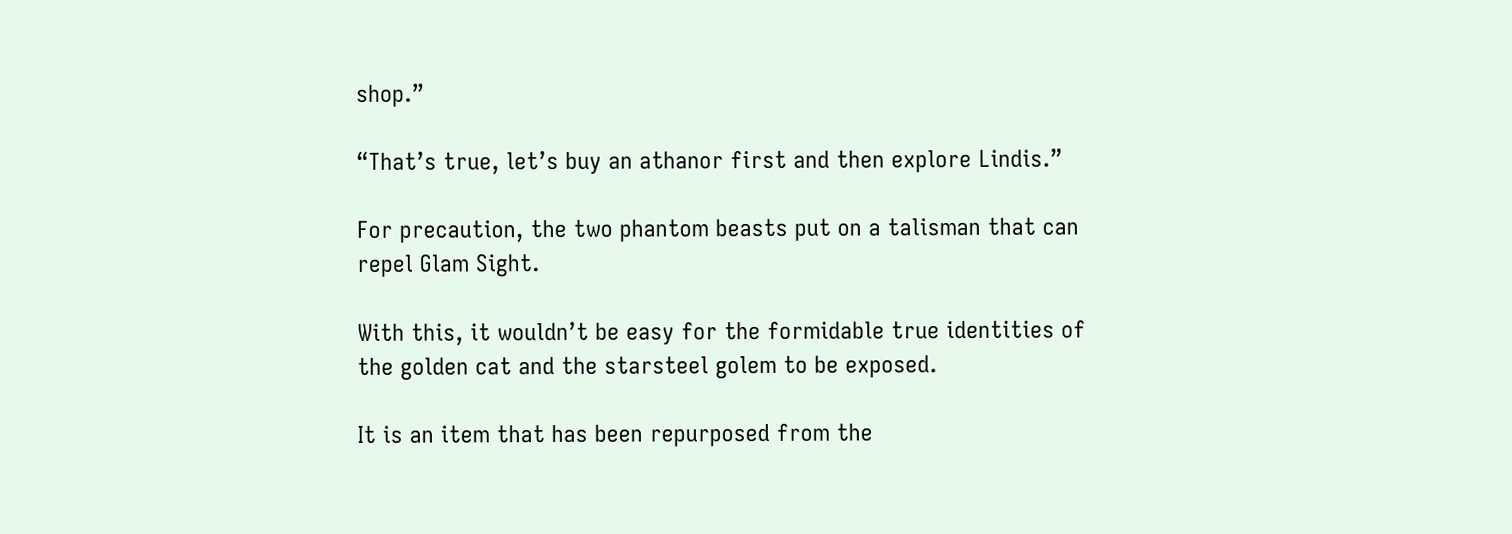shop.”

“That’s true, let’s buy an athanor first and then explore Lindis.”

For precaution, the two phantom beasts put on a talisman that can repel Glam Sight.

With this, it wouldn’t be easy for the formidable true identities of the golden cat and the starsteel golem to be exposed.

It is an item that has been repurposed from the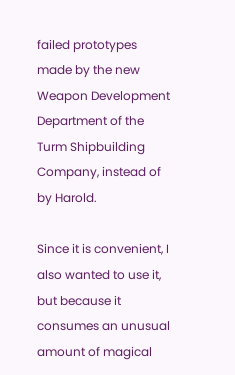failed prototypes made by the new Weapon Development Department of the Turm Shipbuilding Company, instead of by Harold.

Since it is convenient, I also wanted to use it, but because it consumes an unusual amount of magical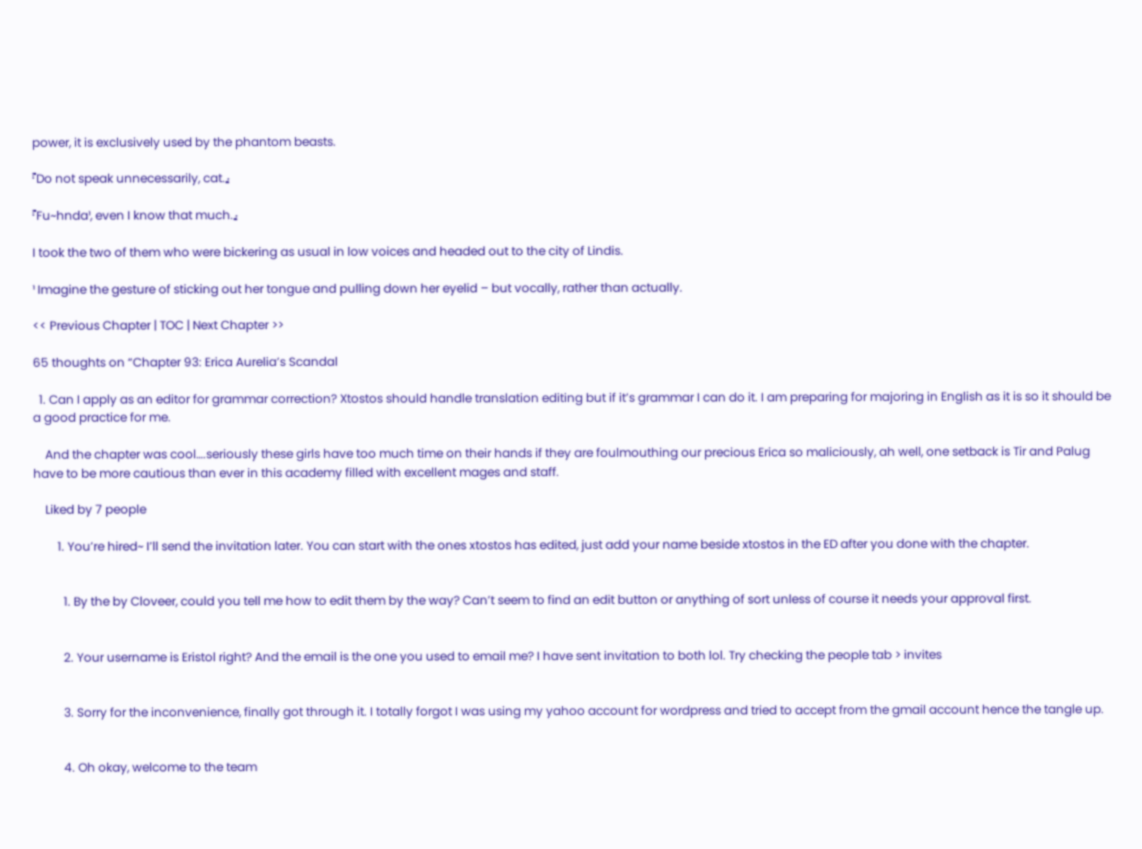power, it is exclusively used by the phantom beasts.

『Do not speak unnecessarily, cat.』

『Fu~hnda¹, even I know that much.』

I took the two of them who were bickering as usual in low voices and headed out to the city of Lindis.

¹ Imagine the gesture of sticking out her tongue and pulling down her eyelid – but vocally, rather than actually.

<< Previous Chapter | TOC | Next Chapter >>

65 thoughts on “Chapter 93: Erica Aurelia’s Scandal

  1. Can I apply as an editor for grammar correction? Xtostos should handle translation editing but if it’s grammar I can do it. I am preparing for majoring in English as it is so it should be a good practice for me.

    And the chapter was cool….seriously these girls have too much time on their hands if they are foulmouthing our precious Erica so maliciously, ah well, one setback is Tir and Palug have to be more cautious than ever in this academy filled with excellent mages and staff.

    Liked by 7 people

        1. You’re hired~ I’ll send the invitation later. You can start with the ones xtostos has edited, just add your name beside xtostos in the ED after you done with the chapter.


          1. By the by Cloveer, could you tell me how to edit them by the way? Can’t seem to find an edit button or anything of sort unless of course it needs your approval first.


          2. Your username is Eristol right? And the email is the one you used to email me? I have sent invitation to both lol. Try checking the people tab > invites


          3. Sorry for the inconvenience, finally got through it. I totally forgot I was using my yahoo account for wordpress and tried to accept from the gmail account hence the tangle up.


          4. Oh okay, welcome to the team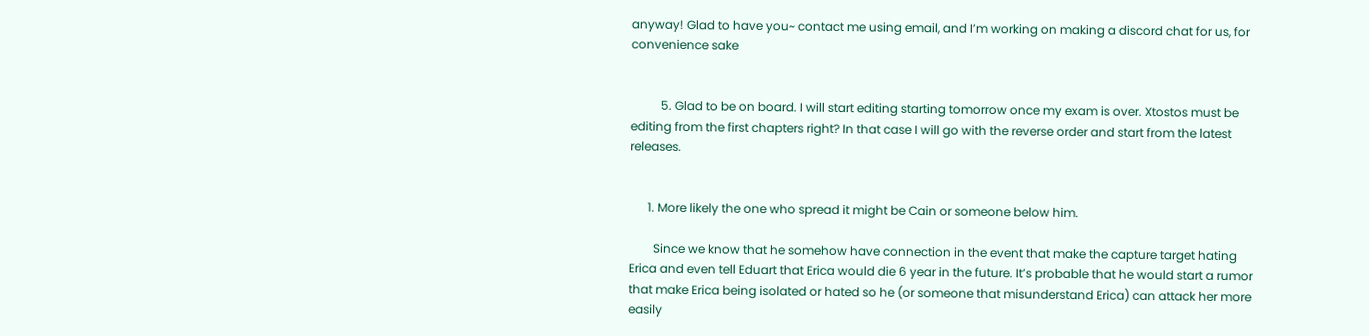anyway! Glad to have you~ contact me using email, and I’m working on making a discord chat for us, for convenience sake


          5. Glad to be on board. I will start editing starting tomorrow once my exam is over. Xtostos must be editing from the first chapters right? In that case I will go with the reverse order and start from the latest releases.


      1. More likely the one who spread it might be Cain or someone below him.

        Since we know that he somehow have connection in the event that make the capture target hating Erica and even tell Eduart that Erica would die 6 year in the future. It’s probable that he would start a rumor that make Erica being isolated or hated so he (or someone that misunderstand Erica) can attack her more easily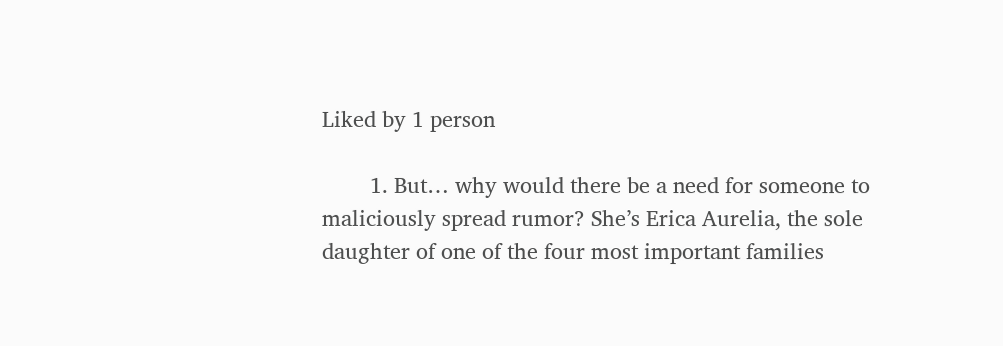Liked by 1 person

        1. But… why would there be a need for someone to maliciously spread rumor? She’s Erica Aurelia, the sole daughter of one of the four most important families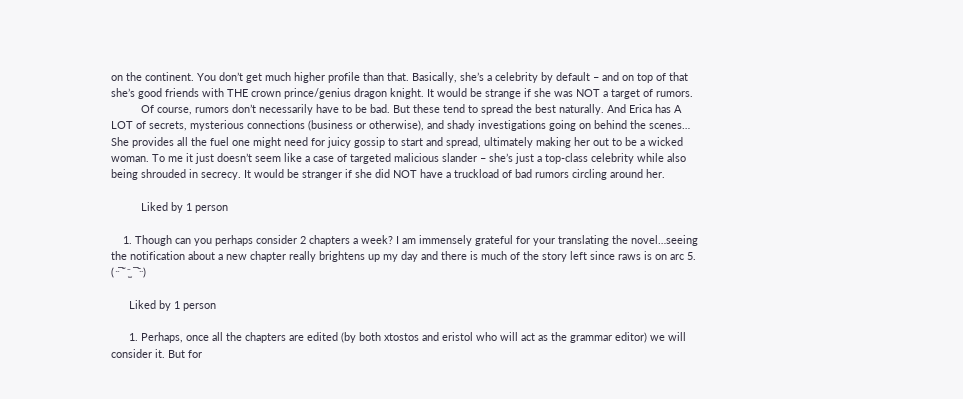on the continent. You don’t get much higher profile than that. Basically, she’s a celebrity by default – and on top of that she’s good friends with THE crown prince/genius dragon knight. It would be strange if she was NOT a target of rumors.
          Of course, rumors don’t necessarily have to be bad. But these tend to spread the best naturally. And Erica has A LOT of secrets, mysterious connections (business or otherwise), and shady investigations going on behind the scenes… She provides all the fuel one might need for juicy gossip to start and spread, ultimately making her out to be a wicked woman. To me it just doesn’t seem like a case of targeted malicious slander – she’s just a top-class celebrity while also being shrouded in secrecy. It would be stranger if she did NOT have a truckload of bad rumors circling around her.

          Liked by 1 person

    1. Though can you perhaps consider 2 chapters a week? I am immensely grateful for your translating the novel…seeing the notification about a new chapter really brightens up my day and there is much of the story left since raws is on arc 5. (˶‾᷄ ⁻̫ ‾᷅˵)

      Liked by 1 person

      1. Perhaps, once all the chapters are edited (by both xtostos and eristol who will act as the grammar editor) we will consider it. But for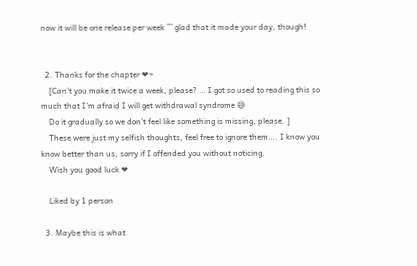now it will be one release per week ^^ glad that it made your day, though!


  2. Thanks for the chapter ❤~
    [Can’t you make it twice a week, please? … I got so used to reading this so much that I’m afraid I will get withdrawal syndrome 😅
    Do it gradually so we don’t feel like something is missing, please. ]
    These were just my selfish thoughts, feel free to ignore them…. I know you know better than us, sorry if I offended you without noticing.
    Wish you good luck ❤

    Liked by 1 person

  3. Maybe this is what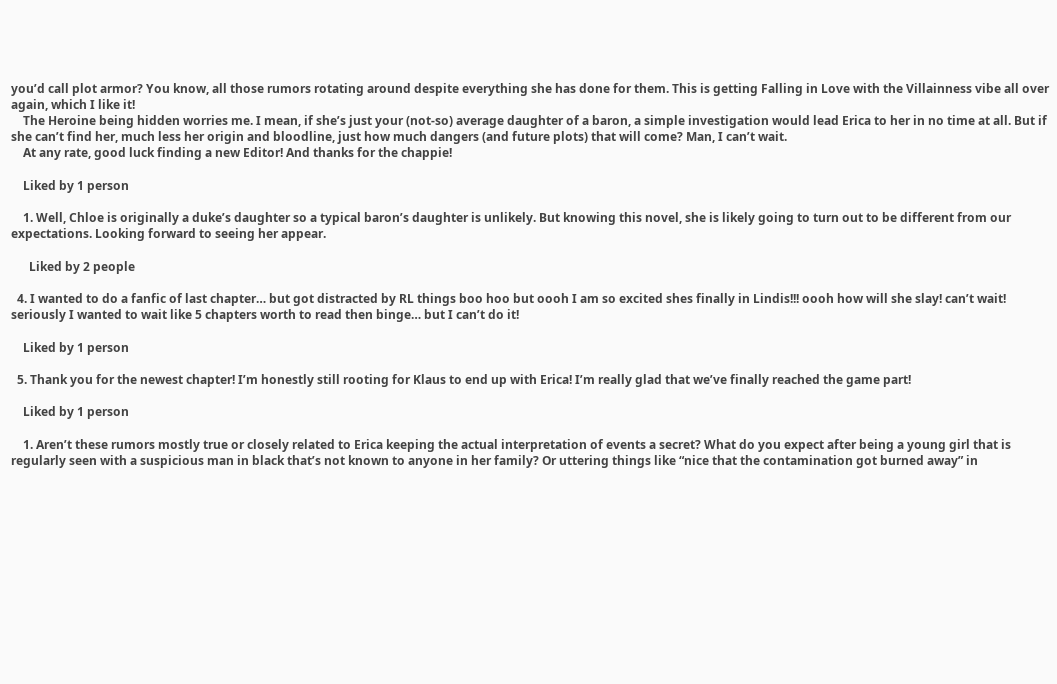you’d call plot armor? You know, all those rumors rotating around despite everything she has done for them. This is getting Falling in Love with the Villainness vibe all over again, which I like it!
    The Heroine being hidden worries me. I mean, if she’s just your (not-so) average daughter of a baron, a simple investigation would lead Erica to her in no time at all. But if she can’t find her, much less her origin and bloodline, just how much dangers (and future plots) that will come? Man, I can’t wait.
    At any rate, good luck finding a new Editor! And thanks for the chappie!

    Liked by 1 person

    1. Well, Chloe is originally a duke’s daughter so a typical baron’s daughter is unlikely. But knowing this novel, she is likely going to turn out to be different from our expectations. Looking forward to seeing her appear.

      Liked by 2 people

  4. I wanted to do a fanfic of last chapter… but got distracted by RL things boo hoo but oooh I am so excited shes finally in Lindis!!! oooh how will she slay! can’t wait! seriously I wanted to wait like 5 chapters worth to read then binge… but I can’t do it!

    Liked by 1 person

  5. Thank you for the newest chapter! I’m honestly still rooting for Klaus to end up with Erica! I’m really glad that we’ve finally reached the game part!

    Liked by 1 person

    1. Aren’t these rumors mostly true or closely related to Erica keeping the actual interpretation of events a secret? What do you expect after being a young girl that is regularly seen with a suspicious man in black that’s not known to anyone in her family? Or uttering things like “nice that the contamination got burned away” in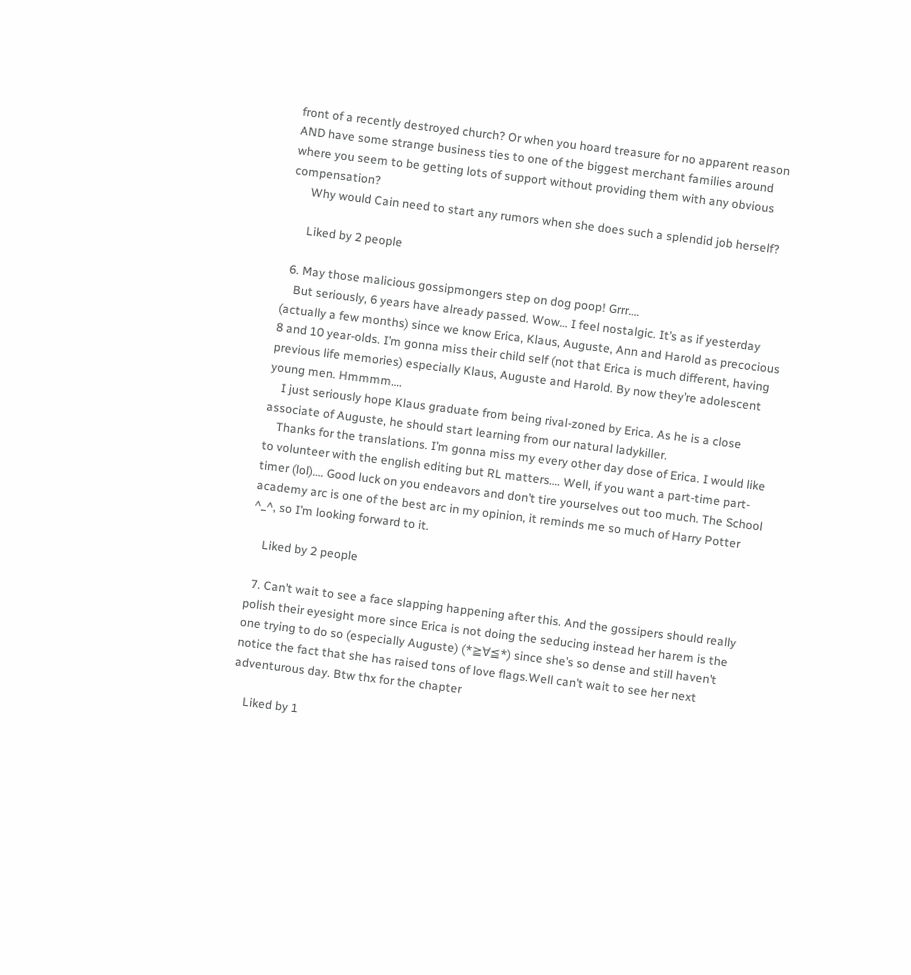front of a recently destroyed church? Or when you hoard treasure for no apparent reason AND have some strange business ties to one of the biggest merchant families around where you seem to be getting lots of support without providing them with any obvious compensation?
      Why would Cain need to start any rumors when she does such a splendid job herself?

      Liked by 2 people

  6. May those malicious gossipmongers step on dog poop! Grrr….
    But seriously, 6 years have already passed. Wow… I feel nostalgic. It’s as if yesterday (actually a few months) since we know Erica, Klaus, Auguste, Ann and Harold as precocious 8 and 10 year-olds. I’m gonna miss their child self (not that Erica is much different, having previous life memories) especially Klaus, Auguste and Harold. By now they’re adolescent young men. Hmmmm….
    I just seriously hope Klaus graduate from being rival-zoned by Erica. As he is a close associate of Auguste, he should start learning from our natural ladykiller.
    Thanks for the translations. I’m gonna miss my every other day dose of Erica. I would like to volunteer with the english editing but RL matters…. Well, if you want a part-time part-timer (lol)…. Good luck on you endeavors and don’t tire yourselves out too much. The School academy arc is one of the best arc in my opinion, it reminds me so much of Harry Potter ^_^, so I’m looking forward to it.

    Liked by 2 people

  7. Can’t wait to see a face slapping happening after this. And the gossipers should really polish their eyesight more since Erica is not doing the seducing instead her harem is the one trying to do so (especially Auguste) (*≧∀≦*) since she’s so dense and still haven’t notice the fact that she has raised tons of love flags.Well can’t wait to see her next adventurous day. Btw thx for the chapter

    Liked by 1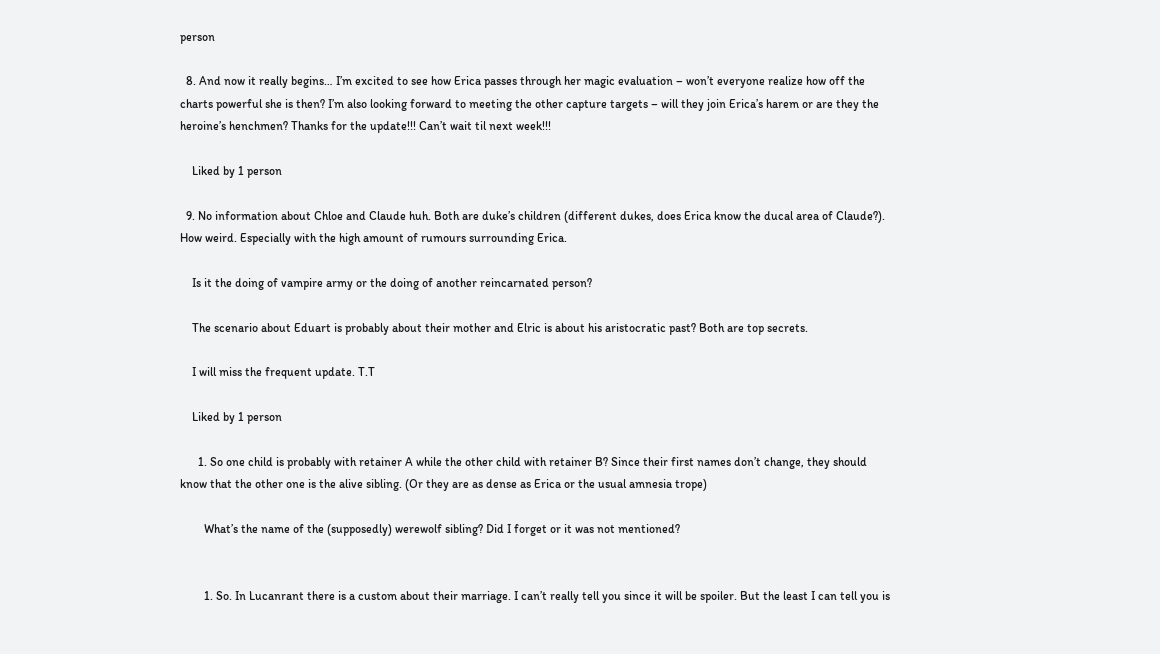person

  8. And now it really begins… I’m excited to see how Erica passes through her magic evaluation – won’t everyone realize how off the charts powerful she is then? I’m also looking forward to meeting the other capture targets – will they join Erica’s harem or are they the heroine’s henchmen? Thanks for the update!!! Can’t wait til next week!!!

    Liked by 1 person

  9. No information about Chloe and Claude huh. Both are duke’s children (different dukes, does Erica know the ducal area of Claude?). How weird. Especially with the high amount of rumours surrounding Erica.

    Is it the doing of vampire army or the doing of another reincarnated person?

    The scenario about Eduart is probably about their mother and Elric is about his aristocratic past? Both are top secrets.

    I will miss the frequent update. T.T

    Liked by 1 person

      1. So one child is probably with retainer A while the other child with retainer B? Since their first names don’t change, they should know that the other one is the alive sibling. (Or they are as dense as Erica or the usual amnesia trope)

        What’s the name of the (supposedly) werewolf sibling? Did I forget or it was not mentioned?


        1. So. In Lucanrant there is a custom about their marriage. I can’t really tell you since it will be spoiler. But the least I can tell you is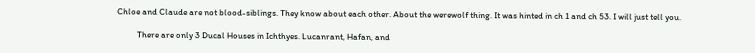Chloe and Claude are not blood-siblings. They know about each other. About the werewolf thing. It was hinted in ch 1 and ch 53. I will just tell you.

          There are only 3 Ducal Houses in Ichthyes. Lucanrant, Hafan, and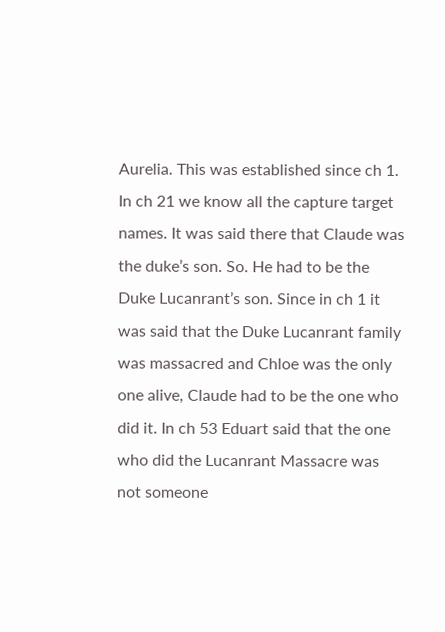Aurelia. This was established since ch 1. In ch 21 we know all the capture target names. It was said there that Claude was the duke’s son. So. He had to be the Duke Lucanrant’s son. Since in ch 1 it was said that the Duke Lucanrant family was massacred and Chloe was the only one alive, Claude had to be the one who did it. In ch 53 Eduart said that the one who did the Lucanrant Massacre was not someone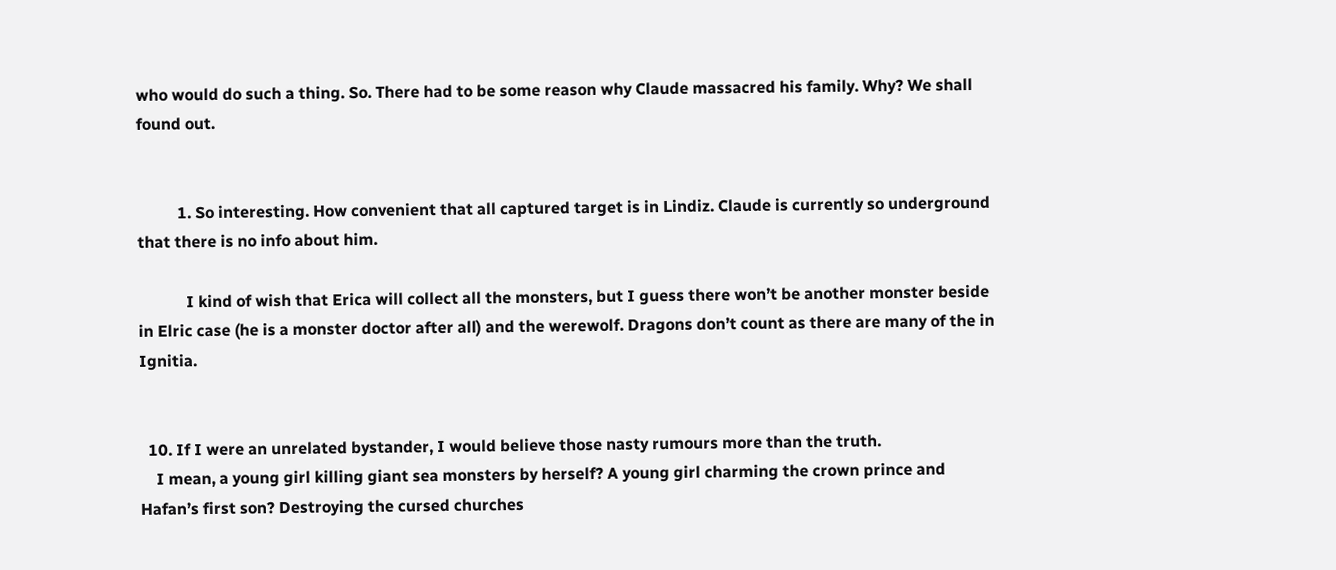who would do such a thing. So. There had to be some reason why Claude massacred his family. Why? We shall found out.


          1. So interesting. How convenient that all captured target is in Lindiz. Claude is currently so underground that there is no info about him.

            I kind of wish that Erica will collect all the monsters, but I guess there won’t be another monster beside in Elric case (he is a monster doctor after all) and the werewolf. Dragons don’t count as there are many of the in Ignitia.


  10. If I were an unrelated bystander, I would believe those nasty rumours more than the truth.
    I mean, a young girl killing giant sea monsters by herself? A young girl charming the crown prince and Hafan’s first son? Destroying the cursed churches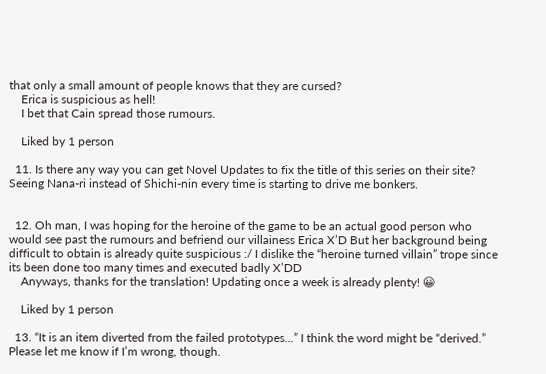that only a small amount of people knows that they are cursed?
    Erica is suspicious as hell!
    I bet that Cain spread those rumours.

    Liked by 1 person

  11. Is there any way you can get Novel Updates to fix the title of this series on their site? Seeing Nana-ri instead of Shichi-nin every time is starting to drive me bonkers.


  12. Oh man, I was hoping for the heroine of the game to be an actual good person who would see past the rumours and befriend our villainess Erica X’D But her background being difficult to obtain is already quite suspicious :/ I dislike the “heroine turned villain” trope since its been done too many times and executed badly X’DD
    Anyways, thanks for the translation! Updating once a week is already plenty! 😀

    Liked by 1 person

  13. “It is an item diverted from the failed prototypes…” I think the word might be “derived.” Please let me know if I’m wrong, though.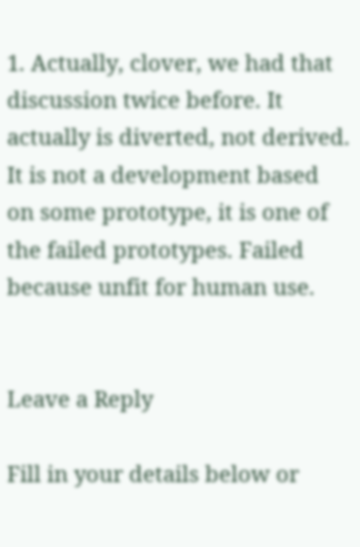1. Actually, clover, we had that discussion twice before. It actually is diverted, not derived. It is not a development based on some prototype, it is one of the failed prototypes. Failed because unfit for human use.


Leave a Reply

Fill in your details below or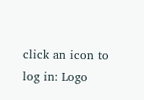click an icon to log in: Logo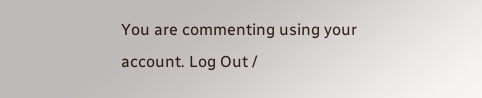You are commenting using your account. Log Out /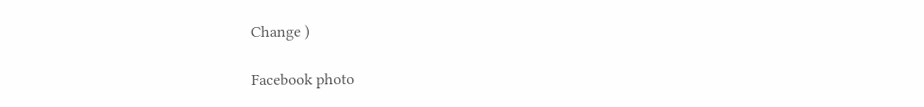Change )

Facebook photo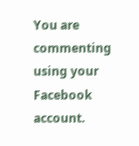You are commenting using your Facebook account.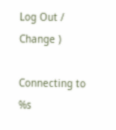Log Out /  Change )

Connecting to %s